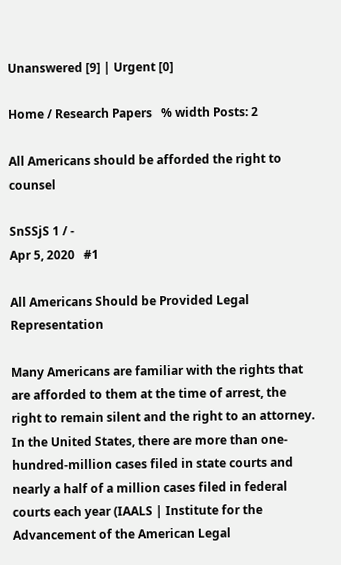Unanswered [9] | Urgent [0]

Home / Research Papers   % width Posts: 2

All Americans should be afforded the right to counsel

SnSSjS 1 / -
Apr 5, 2020   #1

All Americans Should be Provided Legal Representation

Many Americans are familiar with the rights that are afforded to them at the time of arrest, the right to remain silent and the right to an attorney. In the United States, there are more than one-hundred-million cases filed in state courts and nearly a half of a million cases filed in federal courts each year (IAALS | Institute for the Advancement of the American Legal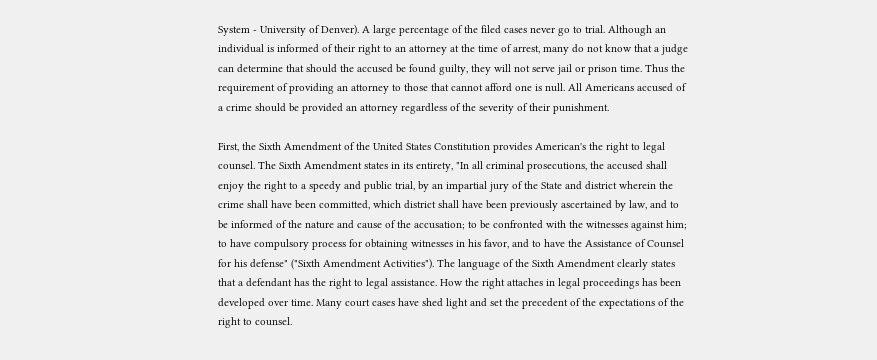System - University of Denver). A large percentage of the filed cases never go to trial. Although an individual is informed of their right to an attorney at the time of arrest, many do not know that a judge can determine that should the accused be found guilty, they will not serve jail or prison time. Thus the requirement of providing an attorney to those that cannot afford one is null. All Americans accused of a crime should be provided an attorney regardless of the severity of their punishment.

First, the Sixth Amendment of the United States Constitution provides American's the right to legal counsel. The Sixth Amendment states in its entirety, "In all criminal prosecutions, the accused shall enjoy the right to a speedy and public trial, by an impartial jury of the State and district wherein the crime shall have been committed, which district shall have been previously ascertained by law, and to be informed of the nature and cause of the accusation; to be confronted with the witnesses against him; to have compulsory process for obtaining witnesses in his favor, and to have the Assistance of Counsel for his defense" ("Sixth Amendment Activities"). The language of the Sixth Amendment clearly states that a defendant has the right to legal assistance. How the right attaches in legal proceedings has been developed over time. Many court cases have shed light and set the precedent of the expectations of the right to counsel.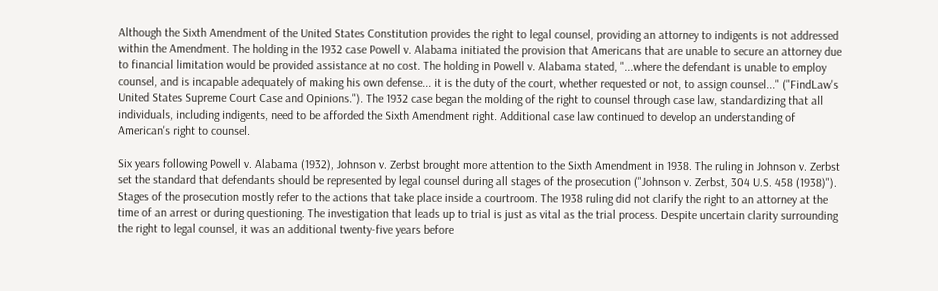Although the Sixth Amendment of the United States Constitution provides the right to legal counsel, providing an attorney to indigents is not addressed within the Amendment. The holding in the 1932 case Powell v. Alabama initiated the provision that Americans that are unable to secure an attorney due to financial limitation would be provided assistance at no cost. The holding in Powell v. Alabama stated, "...where the defendant is unable to employ counsel, and is incapable adequately of making his own defense... it is the duty of the court, whether requested or not, to assign counsel..." ("FindLaw's United States Supreme Court Case and Opinions."). The 1932 case began the molding of the right to counsel through case law, standardizing that all individuals, including indigents, need to be afforded the Sixth Amendment right. Additional case law continued to develop an understanding of American's right to counsel.

Six years following Powell v. Alabama (1932), Johnson v. Zerbst brought more attention to the Sixth Amendment in 1938. The ruling in Johnson v. Zerbst set the standard that defendants should be represented by legal counsel during all stages of the prosecution ("Johnson v. Zerbst, 304 U.S. 458 (1938)"). Stages of the prosecution mostly refer to the actions that take place inside a courtroom. The 1938 ruling did not clarify the right to an attorney at the time of an arrest or during questioning. The investigation that leads up to trial is just as vital as the trial process. Despite uncertain clarity surrounding the right to legal counsel, it was an additional twenty-five years before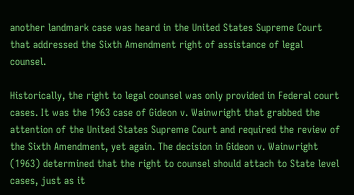another landmark case was heard in the United States Supreme Court that addressed the Sixth Amendment right of assistance of legal counsel.

Historically, the right to legal counsel was only provided in Federal court cases. It was the 1963 case of Gideon v. Wainwright that grabbed the attention of the United States Supreme Court and required the review of the Sixth Amendment, yet again. The decision in Gideon v. Wainwright (1963) determined that the right to counsel should attach to State level cases, just as it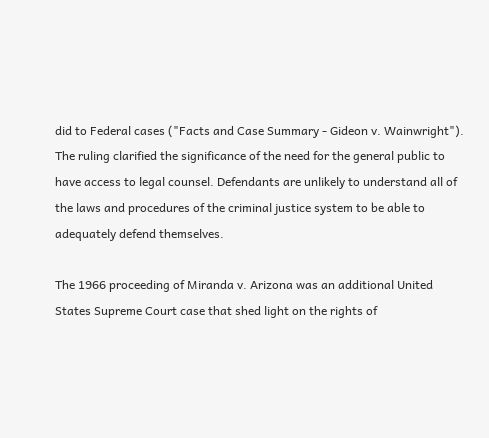did to Federal cases ("Facts and Case Summary - Gideon v. Wainwright"). The ruling clarified the significance of the need for the general public to have access to legal counsel. Defendants are unlikely to understand all of the laws and procedures of the criminal justice system to be able to adequately defend themselves.

The 1966 proceeding of Miranda v. Arizona was an additional United States Supreme Court case that shed light on the rights of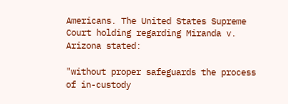Americans. The United States Supreme Court holding regarding Miranda v. Arizona stated:

"without proper safeguards the process of in-custody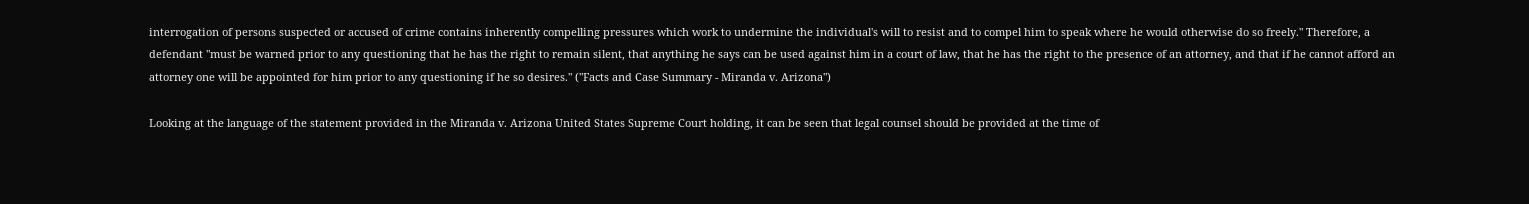interrogation of persons suspected or accused of crime contains inherently compelling pressures which work to undermine the individual's will to resist and to compel him to speak where he would otherwise do so freely." Therefore, a defendant "must be warned prior to any questioning that he has the right to remain silent, that anything he says can be used against him in a court of law, that he has the right to the presence of an attorney, and that if he cannot afford an attorney one will be appointed for him prior to any questioning if he so desires." ("Facts and Case Summary - Miranda v. Arizona")

Looking at the language of the statement provided in the Miranda v. Arizona United States Supreme Court holding, it can be seen that legal counsel should be provided at the time of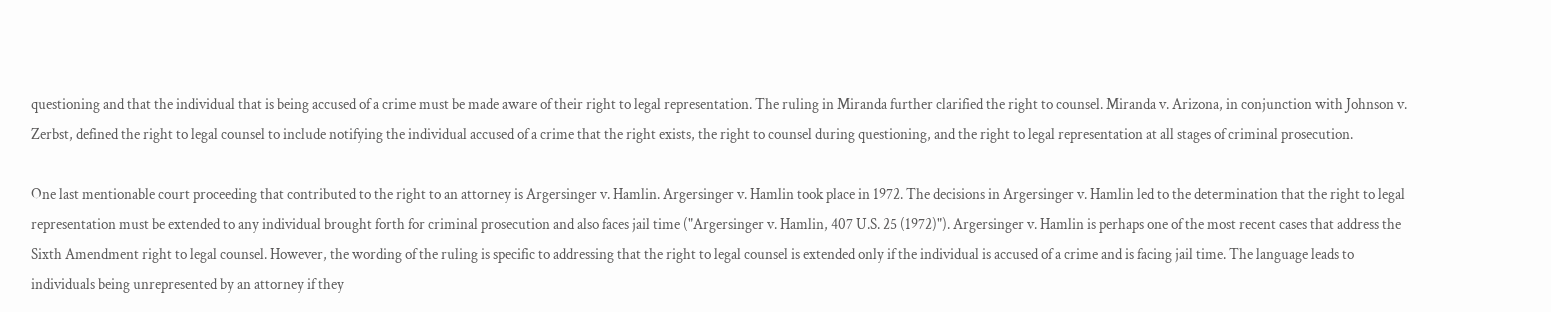questioning and that the individual that is being accused of a crime must be made aware of their right to legal representation. The ruling in Miranda further clarified the right to counsel. Miranda v. Arizona, in conjunction with Johnson v. Zerbst, defined the right to legal counsel to include notifying the individual accused of a crime that the right exists, the right to counsel during questioning, and the right to legal representation at all stages of criminal prosecution.

One last mentionable court proceeding that contributed to the right to an attorney is Argersinger v. Hamlin. Argersinger v. Hamlin took place in 1972. The decisions in Argersinger v. Hamlin led to the determination that the right to legal representation must be extended to any individual brought forth for criminal prosecution and also faces jail time ("Argersinger v. Hamlin, 407 U.S. 25 (1972)"). Argersinger v. Hamlin is perhaps one of the most recent cases that address the Sixth Amendment right to legal counsel. However, the wording of the ruling is specific to addressing that the right to legal counsel is extended only if the individual is accused of a crime and is facing jail time. The language leads to individuals being unrepresented by an attorney if they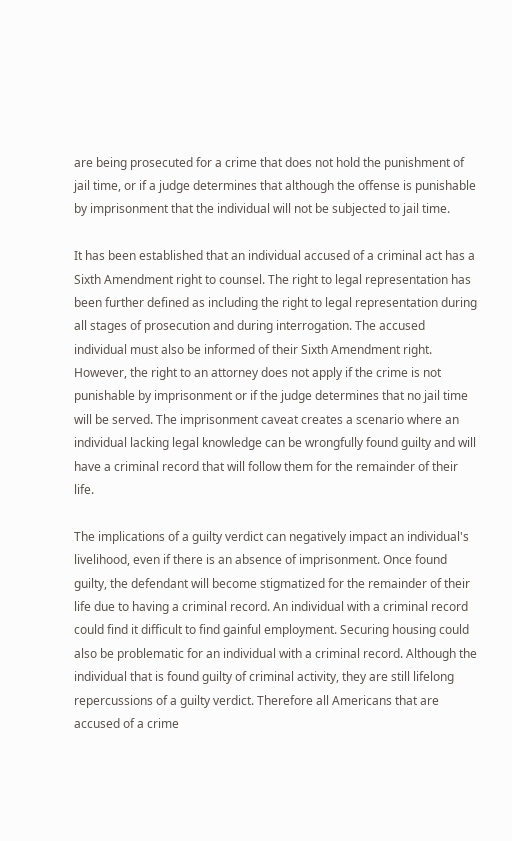are being prosecuted for a crime that does not hold the punishment of jail time, or if a judge determines that although the offense is punishable by imprisonment that the individual will not be subjected to jail time.

It has been established that an individual accused of a criminal act has a Sixth Amendment right to counsel. The right to legal representation has been further defined as including the right to legal representation during all stages of prosecution and during interrogation. The accused individual must also be informed of their Sixth Amendment right. However, the right to an attorney does not apply if the crime is not punishable by imprisonment or if the judge determines that no jail time will be served. The imprisonment caveat creates a scenario where an individual lacking legal knowledge can be wrongfully found guilty and will have a criminal record that will follow them for the remainder of their life.

The implications of a guilty verdict can negatively impact an individual's livelihood, even if there is an absence of imprisonment. Once found guilty, the defendant will become stigmatized for the remainder of their life due to having a criminal record. An individual with a criminal record could find it difficult to find gainful employment. Securing housing could also be problematic for an individual with a criminal record. Although the individual that is found guilty of criminal activity, they are still lifelong repercussions of a guilty verdict. Therefore all Americans that are accused of a crime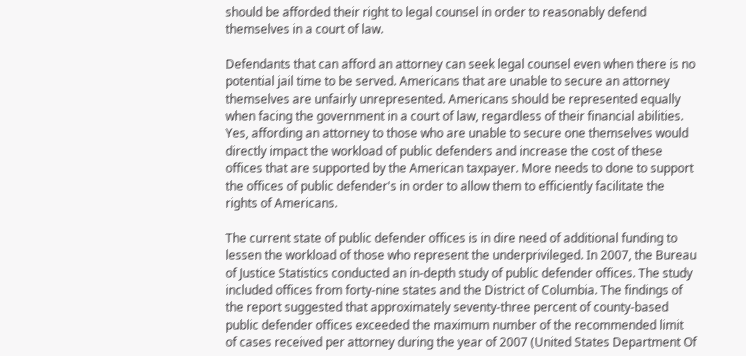should be afforded their right to legal counsel in order to reasonably defend themselves in a court of law.

Defendants that can afford an attorney can seek legal counsel even when there is no potential jail time to be served. Americans that are unable to secure an attorney themselves are unfairly unrepresented. Americans should be represented equally when facing the government in a court of law, regardless of their financial abilities. Yes, affording an attorney to those who are unable to secure one themselves would directly impact the workload of public defenders and increase the cost of these offices that are supported by the American taxpayer. More needs to done to support the offices of public defender's in order to allow them to efficiently facilitate the rights of Americans.

The current state of public defender offices is in dire need of additional funding to lessen the workload of those who represent the underprivileged. In 2007, the Bureau of Justice Statistics conducted an in-depth study of public defender offices. The study included offices from forty-nine states and the District of Columbia. The findings of the report suggested that approximately seventy-three percent of county-based public defender offices exceeded the maximum number of the recommended limit of cases received per attorney during the year of 2007 (United States Department Of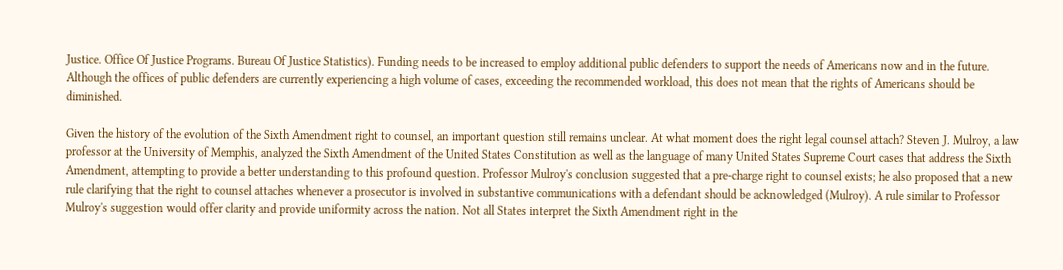Justice. Office Of Justice Programs. Bureau Of Justice Statistics). Funding needs to be increased to employ additional public defenders to support the needs of Americans now and in the future. Although the offices of public defenders are currently experiencing a high volume of cases, exceeding the recommended workload, this does not mean that the rights of Americans should be diminished.

Given the history of the evolution of the Sixth Amendment right to counsel, an important question still remains unclear. At what moment does the right legal counsel attach? Steven J. Mulroy, a law professor at the University of Memphis, analyzed the Sixth Amendment of the United States Constitution as well as the language of many United States Supreme Court cases that address the Sixth Amendment, attempting to provide a better understanding to this profound question. Professor Mulroy's conclusion suggested that a pre-charge right to counsel exists; he also proposed that a new rule clarifying that the right to counsel attaches whenever a prosecutor is involved in substantive communications with a defendant should be acknowledged (Mulroy). A rule similar to Professor Mulroy's suggestion would offer clarity and provide uniformity across the nation. Not all States interpret the Sixth Amendment right in the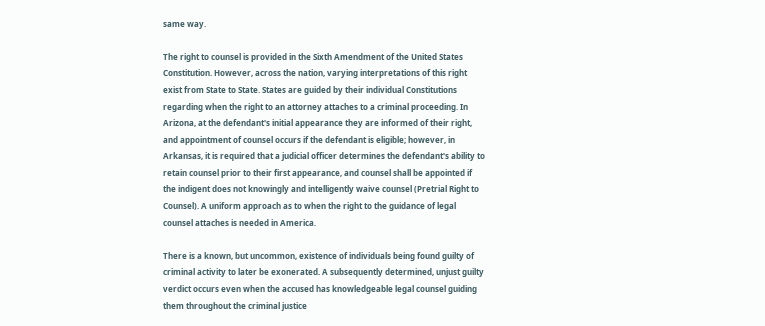same way.

The right to counsel is provided in the Sixth Amendment of the United States Constitution. However, across the nation, varying interpretations of this right exist from State to State. States are guided by their individual Constitutions regarding when the right to an attorney attaches to a criminal proceeding. In Arizona, at the defendant's initial appearance they are informed of their right, and appointment of counsel occurs if the defendant is eligible; however, in Arkansas, it is required that a judicial officer determines the defendant's ability to retain counsel prior to their first appearance, and counsel shall be appointed if the indigent does not knowingly and intelligently waive counsel (Pretrial Right to Counsel). A uniform approach as to when the right to the guidance of legal counsel attaches is needed in America.

There is a known, but uncommon, existence of individuals being found guilty of criminal activity to later be exonerated. A subsequently determined, unjust guilty verdict occurs even when the accused has knowledgeable legal counsel guiding them throughout the criminal justice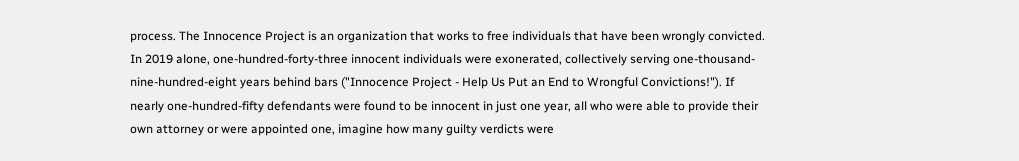process. The Innocence Project is an organization that works to free individuals that have been wrongly convicted. In 2019 alone, one-hundred-forty-three innocent individuals were exonerated, collectively serving one-thousand-nine-hundred-eight years behind bars ("Innocence Project - Help Us Put an End to Wrongful Convictions!"). If nearly one-hundred-fifty defendants were found to be innocent in just one year, all who were able to provide their own attorney or were appointed one, imagine how many guilty verdicts were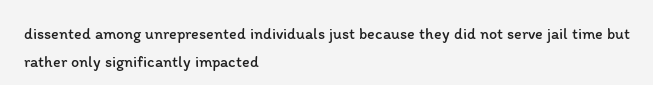dissented among unrepresented individuals just because they did not serve jail time but rather only significantly impacted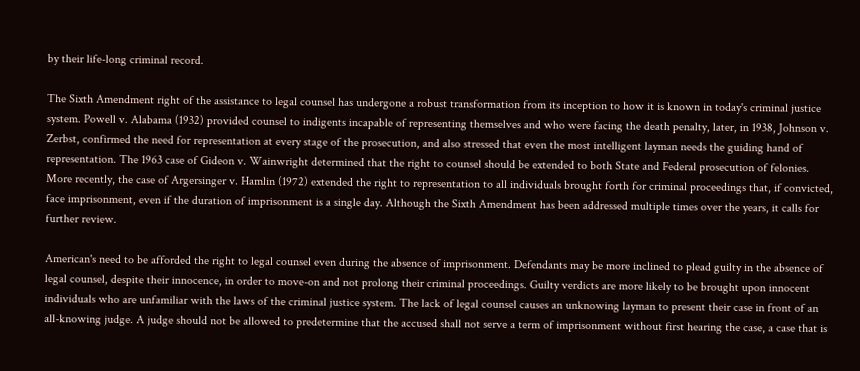by their life-long criminal record.

The Sixth Amendment right of the assistance to legal counsel has undergone a robust transformation from its inception to how it is known in today's criminal justice system. Powell v. Alabama (1932) provided counsel to indigents incapable of representing themselves and who were facing the death penalty, later, in 1938, Johnson v. Zerbst, confirmed the need for representation at every stage of the prosecution, and also stressed that even the most intelligent layman needs the guiding hand of representation. The 1963 case of Gideon v. Wainwright determined that the right to counsel should be extended to both State and Federal prosecution of felonies. More recently, the case of Argersinger v. Hamlin (1972) extended the right to representation to all individuals brought forth for criminal proceedings that, if convicted, face imprisonment, even if the duration of imprisonment is a single day. Although the Sixth Amendment has been addressed multiple times over the years, it calls for further review.

American's need to be afforded the right to legal counsel even during the absence of imprisonment. Defendants may be more inclined to plead guilty in the absence of legal counsel, despite their innocence, in order to move-on and not prolong their criminal proceedings. Guilty verdicts are more likely to be brought upon innocent individuals who are unfamiliar with the laws of the criminal justice system. The lack of legal counsel causes an unknowing layman to present their case in front of an all-knowing judge. A judge should not be allowed to predetermine that the accused shall not serve a term of imprisonment without first hearing the case, a case that is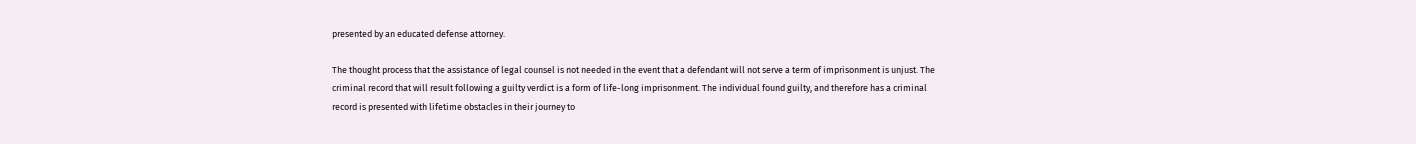presented by an educated defense attorney.

The thought process that the assistance of legal counsel is not needed in the event that a defendant will not serve a term of imprisonment is unjust. The criminal record that will result following a guilty verdict is a form of life-long imprisonment. The individual found guilty, and therefore has a criminal record is presented with lifetime obstacles in their journey to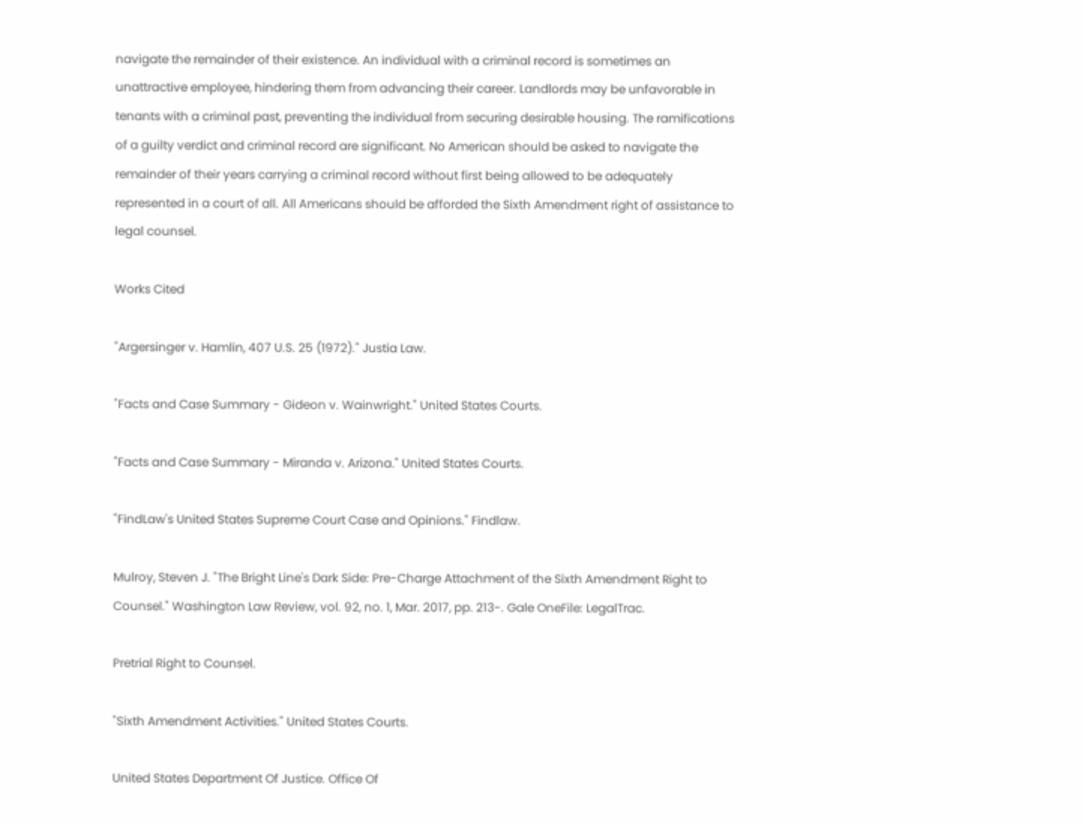navigate the remainder of their existence. An individual with a criminal record is sometimes an unattractive employee, hindering them from advancing their career. Landlords may be unfavorable in tenants with a criminal past, preventing the individual from securing desirable housing. The ramifications of a guilty verdict and criminal record are significant. No American should be asked to navigate the remainder of their years carrying a criminal record without first being allowed to be adequately represented in a court of all. All Americans should be afforded the Sixth Amendment right of assistance to legal counsel.

Works Cited

"Argersinger v. Hamlin, 407 U.S. 25 (1972)." Justia Law.

"Facts and Case Summary - Gideon v. Wainwright." United States Courts.

"Facts and Case Summary - Miranda v. Arizona." United States Courts.

"FindLaw's United States Supreme Court Case and Opinions." Findlaw.

Mulroy, Steven J. "The Bright Line's Dark Side: Pre-Charge Attachment of the Sixth Amendment Right to Counsel." Washington Law Review, vol. 92, no. 1, Mar. 2017, pp. 213-. Gale OneFile: LegalTrac.

Pretrial Right to Counsel.

"Sixth Amendment Activities." United States Courts.

United States Department Of Justice. Office Of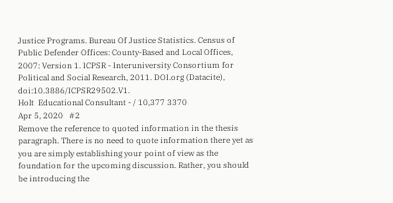Justice Programs. Bureau Of Justice Statistics. Census of Public Defender Offices: County-Based and Local Offices, 2007: Version 1. ICPSR - Interuniversity Consortium for Political and Social Research, 2011. DOI.org (Datacite), doi:10.3886/ICPSR29502.V1.
Holt  Educational Consultant - / 10,377 3370
Apr 5, 2020   #2
Remove the reference to quoted information in the thesis paragraph. There is no need to quote information there yet as you are simply establishing your point of view as the foundation for the upcoming discussion. Rather, you should be introducing the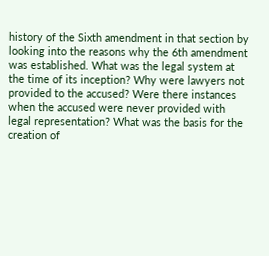history of the Sixth amendment in that section by looking into the reasons why the 6th amendment was established. What was the legal system at the time of its inception? Why were lawyers not provided to the accused? Were there instances when the accused were never provided with legal representation? What was the basis for the creation of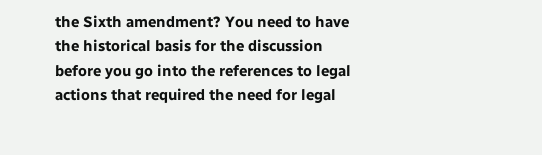the Sixth amendment? You need to have the historical basis for the discussion before you go into the references to legal actions that required the need for legal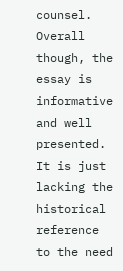counsel. Overall though, the essay is informative and well presented. It is just lacking the historical reference to the need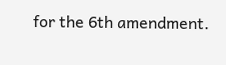for the 6th amendment.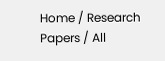Home / Research Papers / All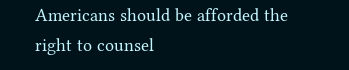Americans should be afforded the right to counsel